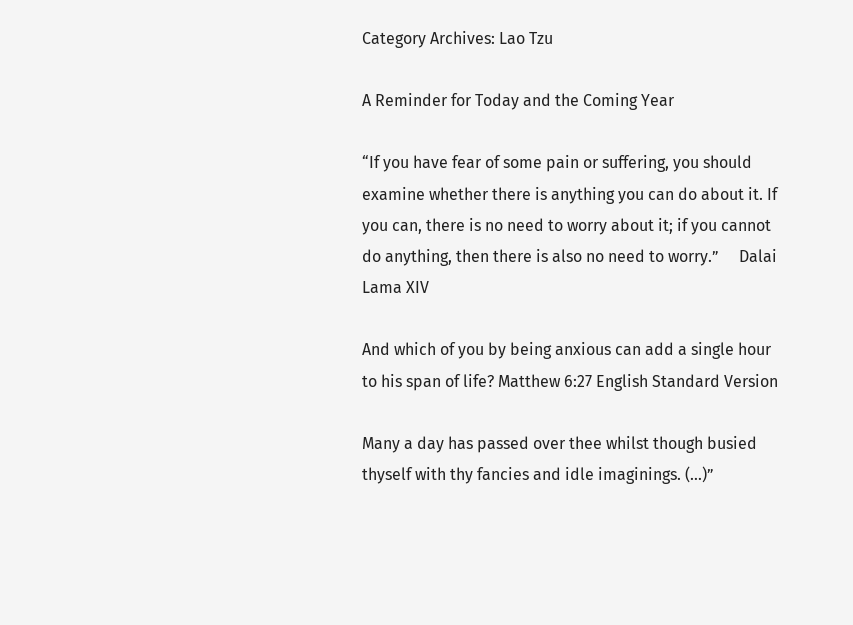Category Archives: Lao Tzu

A Reminder for Today and the Coming Year

“If you have fear of some pain or suffering, you should examine whether there is anything you can do about it. If you can, there is no need to worry about it; if you cannot do anything, then there is also no need to worry.”     Dalai Lama XIV

And which of you by being anxious can add a single hour to his span of life? Matthew 6:27 English Standard Version

Many a day has passed over thee whilst though busied thyself with thy fancies and idle imaginings. (…)”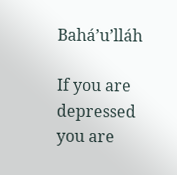Bahá’u’lláh

If you are depressed you are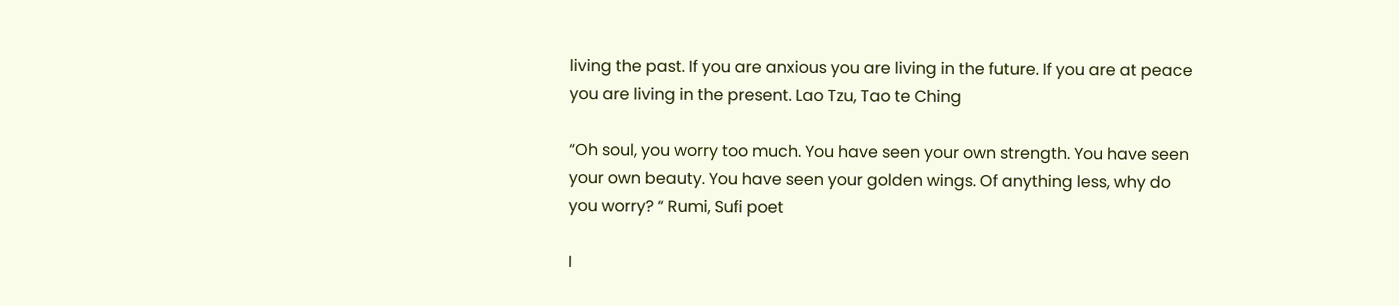living the past. If you are anxious you are living in the future. If you are at peace you are living in the present. Lao Tzu, Tao te Ching

“Oh soul, you worry too much. You have seen your own strength. You have seen your own beauty. You have seen your golden wings. Of anything less, why do you worry? “ Rumi, Sufi poet

I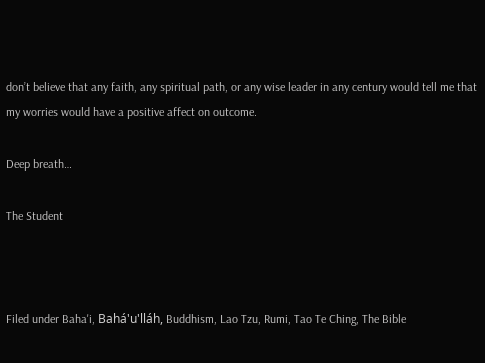don’t believe that any faith, any spiritual path, or any wise leader in any century would tell me that my worries would have a positive affect on outcome.

Deep breath…

The Student



Filed under Baha'i, Bahá'u'lláh, Buddhism, Lao Tzu, Rumi, Tao Te Ching, The Bible